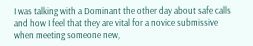I was talking with a Dominant the other day about safe calls and how I feel that they are vital for a novice submissive when meeting someone new,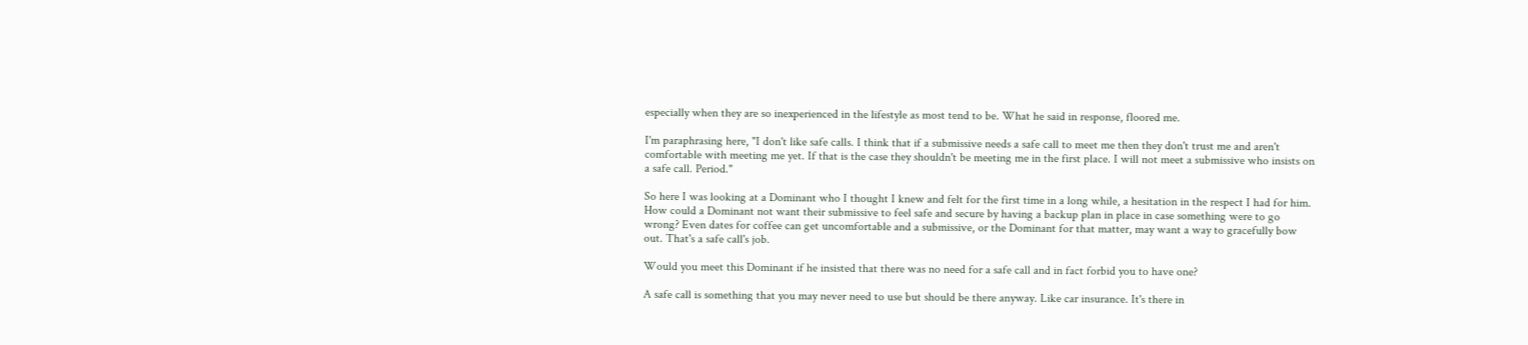especially when they are so inexperienced in the lifestyle as most tend to be. What he said in response, floored me.

I'm paraphrasing here, "I don't like safe calls. I think that if a submissive needs a safe call to meet me then they don't trust me and aren't comfortable with meeting me yet. If that is the case they shouldn't be meeting me in the first place. I will not meet a submissive who insists on a safe call. Period."

So here I was looking at a Dominant who I thought I knew and felt for the first time in a long while, a hesitation in the respect I had for him. How could a Dominant not want their submissive to feel safe and secure by having a backup plan in place in case something were to go wrong? Even dates for coffee can get uncomfortable and a submissive, or the Dominant for that matter, may want a way to gracefully bow out. That's a safe call's job.

Would you meet this Dominant if he insisted that there was no need for a safe call and in fact forbid you to have one?

A safe call is something that you may never need to use but should be there anyway. Like car insurance. It's there in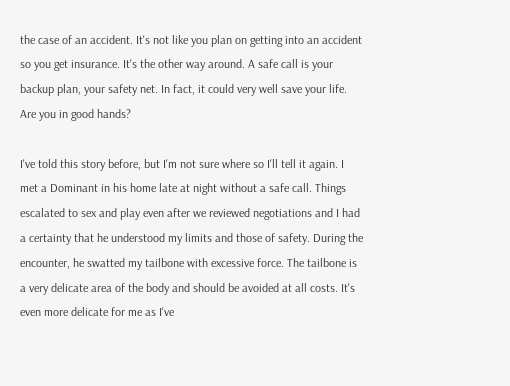the case of an accident. It's not like you plan on getting into an accident so you get insurance. It's the other way around. A safe call is your backup plan, your safety net. In fact, it could very well save your life. Are you in good hands?

I've told this story before, but I'm not sure where so I'll tell it again. I met a Dominant in his home late at night without a safe call. Things escalated to sex and play even after we reviewed negotiations and I had a certainty that he understood my limits and those of safety. During the encounter, he swatted my tailbone with excessive force. The tailbone is a very delicate area of the body and should be avoided at all costs. It's even more delicate for me as I've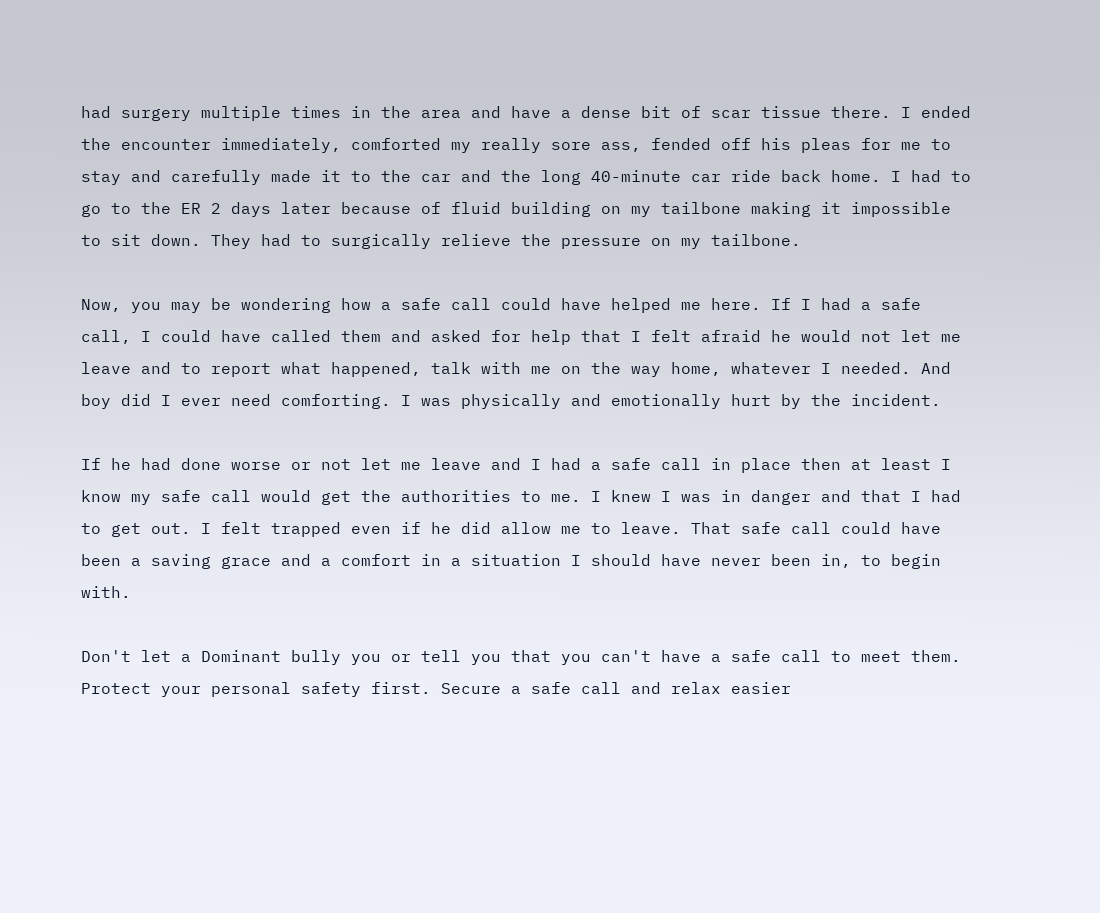had surgery multiple times in the area and have a dense bit of scar tissue there. I ended the encounter immediately, comforted my really sore ass, fended off his pleas for me to stay and carefully made it to the car and the long 40-minute car ride back home. I had to go to the ER 2 days later because of fluid building on my tailbone making it impossible to sit down. They had to surgically relieve the pressure on my tailbone.

Now, you may be wondering how a safe call could have helped me here. If I had a safe call, I could have called them and asked for help that I felt afraid he would not let me leave and to report what happened, talk with me on the way home, whatever I needed. And boy did I ever need comforting. I was physically and emotionally hurt by the incident.

If he had done worse or not let me leave and I had a safe call in place then at least I know my safe call would get the authorities to me. I knew I was in danger and that I had to get out. I felt trapped even if he did allow me to leave. That safe call could have been a saving grace and a comfort in a situation I should have never been in, to begin with.

Don't let a Dominant bully you or tell you that you can't have a safe call to meet them. Protect your personal safety first. Secure a safe call and relax easier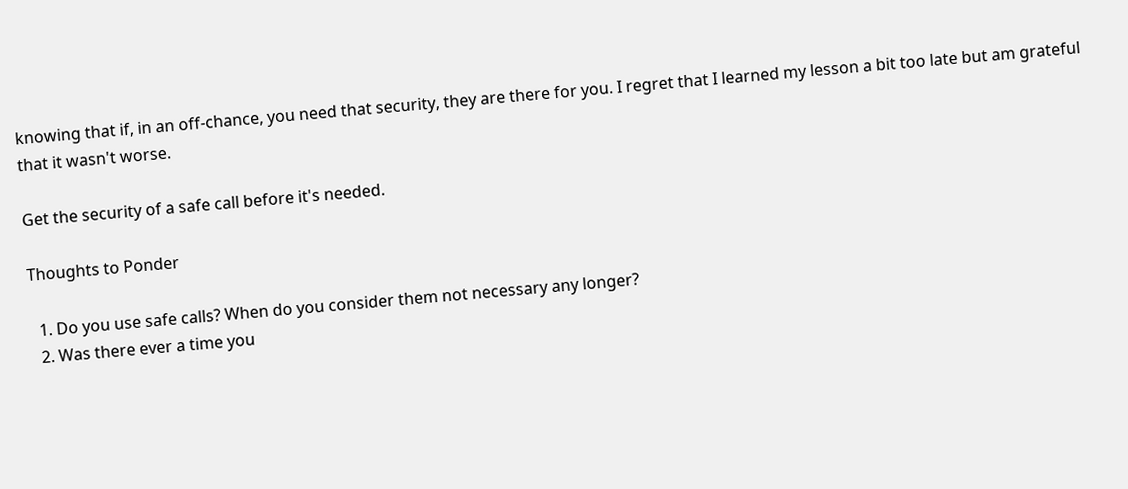knowing that if, in an off-chance, you need that security, they are there for you. I regret that I learned my lesson a bit too late but am grateful that it wasn't worse.

Get the security of a safe call before it's needed.

Thoughts to Ponder

  1. Do you use safe calls? When do you consider them not necessary any longer?
  2. Was there ever a time you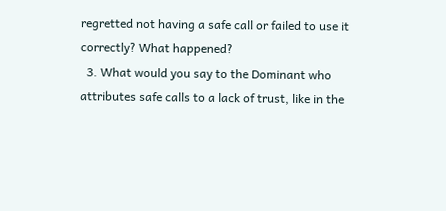regretted not having a safe call or failed to use it correctly? What happened?
  3. What would you say to the Dominant who attributes safe calls to a lack of trust, like in the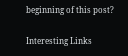beginning of this post?

Interesting Links